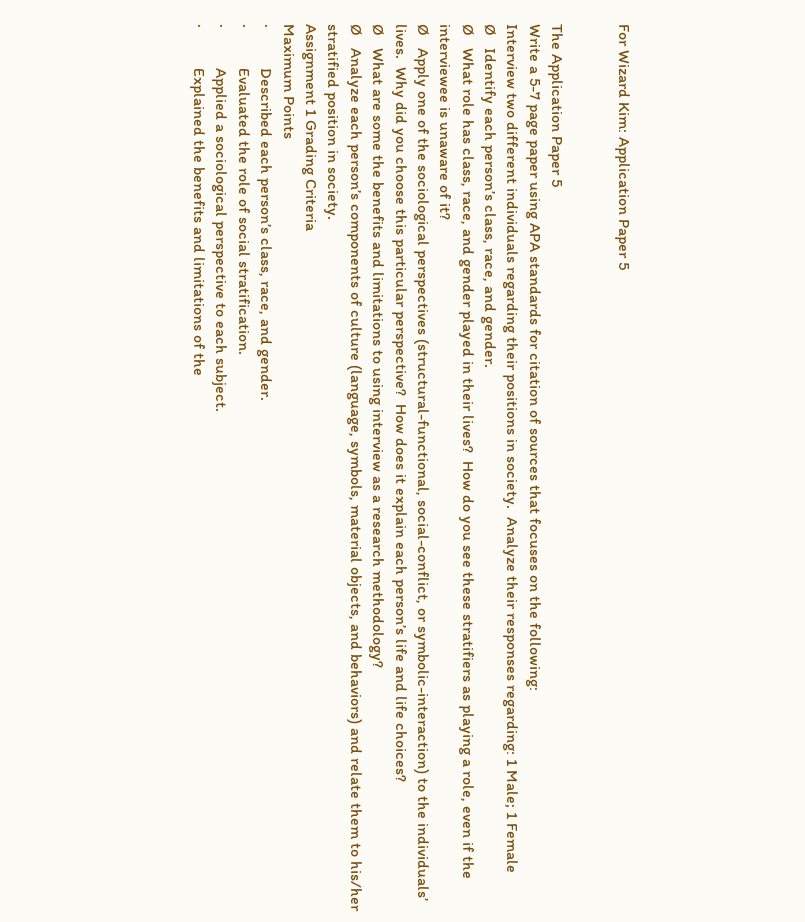For Wizard Kim: Application Paper 5


The Application Paper 5
Write a 5-7 page paper using APA standards for citation of sources that focuses on the following:
Interview two different individuals regarding their positions in society.  Analyze their responses regarding: 1 Male; 1 Female
Ø   Identify each person’s class, race, and gender.
Ø   What role has class, race, and gender played in their lives?  How do you see these stratifiers as playing a role, even if the interviewee is unaware of it?
Ø   Apply one of the sociological perspectives (structural-functional, social-conflict, or symbolic-interaction) to the individuals’ lives.  Why did you choose this particular perspective?  How does it explain each person’s life and life choices?
Ø   What are some the benefits and limitations to using interview as a research methodology?
Ø   Analyze each person’s components of culture (language, symbols, material objects, and behaviors) and relate them to his/her stratified position in society.
Assignment 1 Grading Criteria
Maximum Points
·          Described each person’s class, race, and gender.
·          Evaluated the role of social stratification.
·          Applied a sociological perspective to each subject.
·          Explained the benefits and limitations of the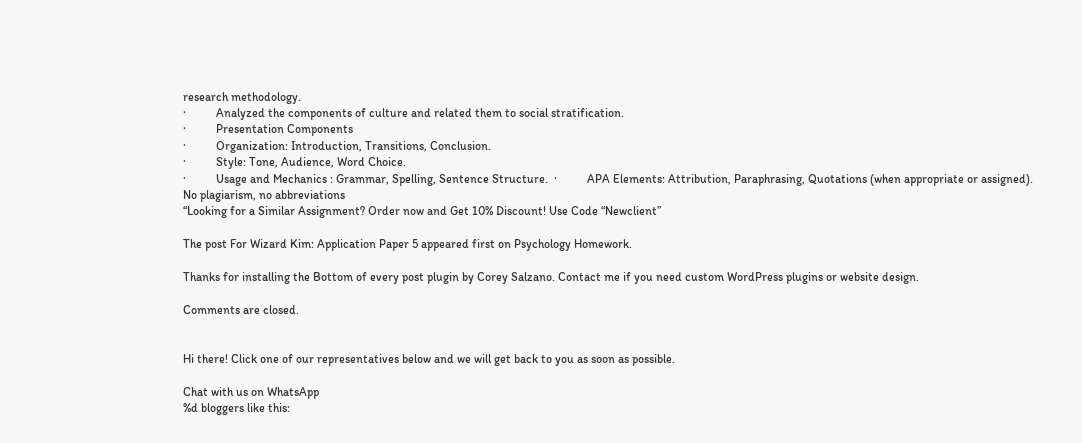research methodology.
·          Analyzed the components of culture and related them to social stratification.
·          Presentation Components
·          Organization: Introduction, Transitions, Conclusion.
·          Style: Tone, Audience, Word Choice.
·          Usage and Mechanics : Grammar, Spelling, Sentence Structure.  ·          APA Elements: Attribution, Paraphrasing, Quotations (when appropriate or assigned).
No plagiarism, no abbreviations
“Looking for a Similar Assignment? Order now and Get 10% Discount! Use Code “Newclient”

The post For Wizard Kim: Application Paper 5 appeared first on Psychology Homework.

Thanks for installing the Bottom of every post plugin by Corey Salzano. Contact me if you need custom WordPress plugins or website design.

Comments are closed.


Hi there! Click one of our representatives below and we will get back to you as soon as possible.

Chat with us on WhatsApp
%d bloggers like this: